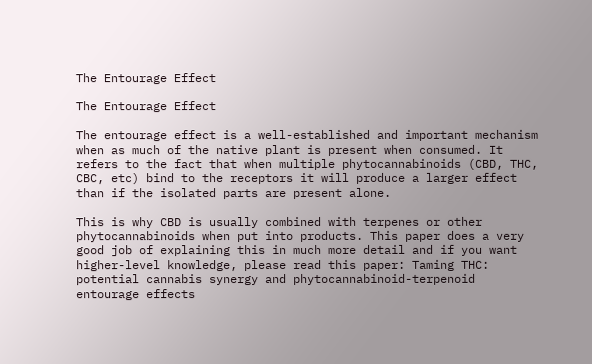The Entourage Effect

The Entourage Effect

The entourage effect is a well-established and important mechanism when as much of the native plant is present when consumed. It refers to the fact that when multiple phytocannabinoids (CBD, THC, CBC, etc) bind to the receptors it will produce a larger effect than if the isolated parts are present alone.

This is why CBD is usually combined with terpenes or other phytocannabinoids when put into products. This paper does a very good job of explaining this in much more detail and if you want higher-level knowledge, please read this paper: Taming THC: potential cannabis synergy and phytocannabinoid-terpenoid entourage effects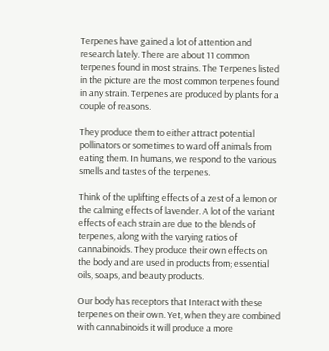Terpenes have gained a lot of attention and research lately. There are about 11 common terpenes found in most strains. The Terpenes listed in the picture are the most common terpenes found in any strain. Terpenes are produced by plants for a couple of reasons.

They produce them to either attract potential pollinators or sometimes to ward off animals from eating them. In humans, we respond to the various smells and tastes of the terpenes.

Think of the uplifting effects of a zest of a lemon or the calming effects of lavender. A lot of the variant effects of each strain are due to the blends of terpenes, along with the varying ratios of cannabinoids. They produce their own effects on the body and are used in products from; essential oils, soaps, and beauty products.

Our body has receptors that Interact with these terpenes on their own. Yet, when they are combined with cannabinoids it will produce a more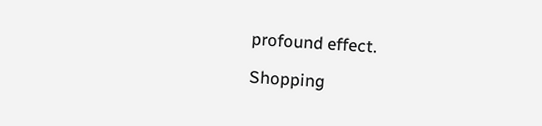profound effect.

Shopping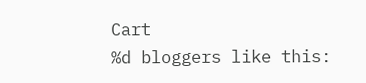Cart
%d bloggers like this: